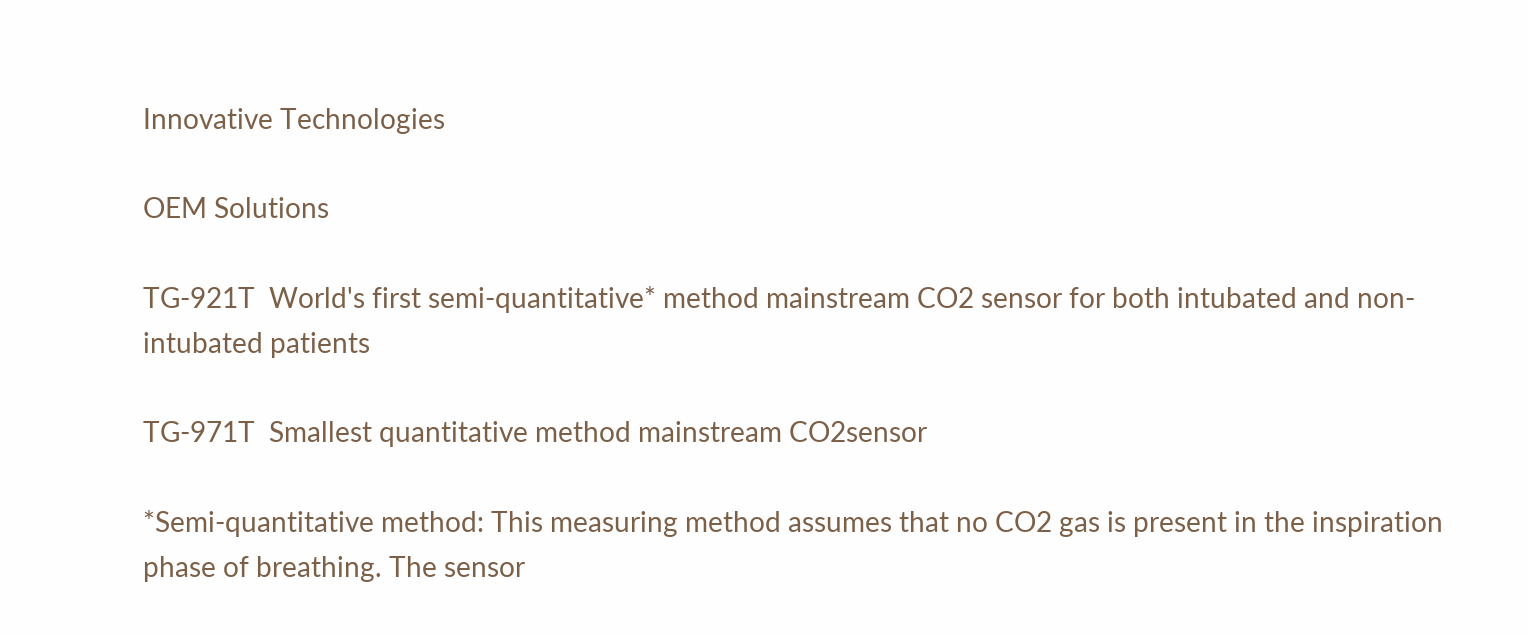Innovative Technologies

OEM Solutions

TG-921T  World's first semi-quantitative* method mainstream CO2 sensor for both intubated and non-intubated patients

TG-971T  Smallest quantitative method mainstream CO2sensor

*Semi-quantitative method: This measuring method assumes that no CO2 gas is present in the inspiration phase of breathing. The sensor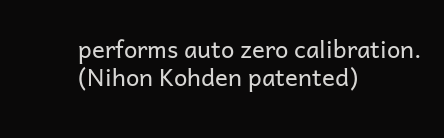performs auto zero calibration. (Nihon Kohden patented)